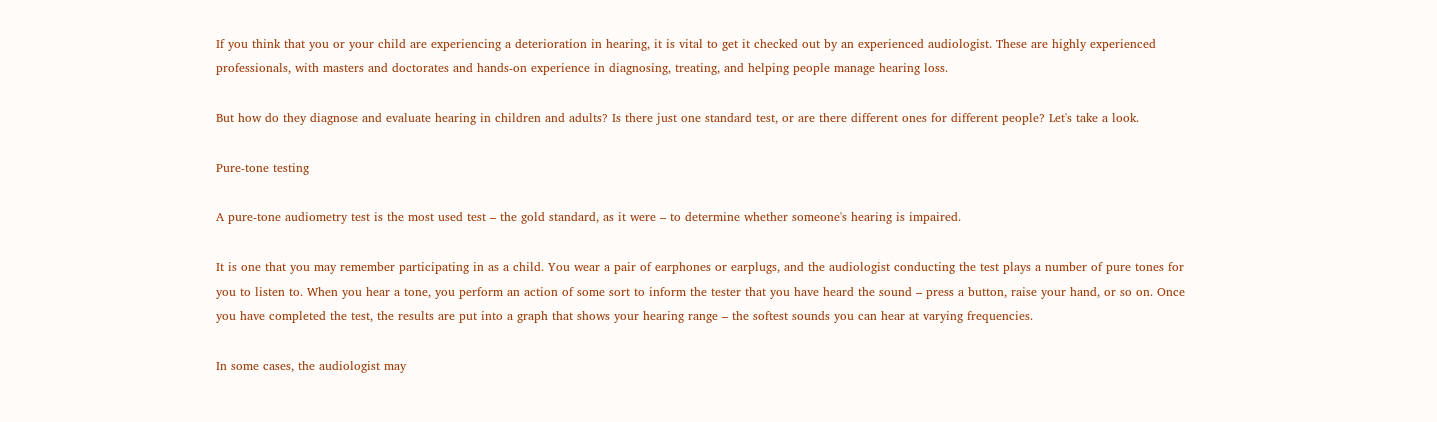If you think that you or your child are experiencing a deterioration in hearing, it is vital to get it checked out by an experienced audiologist. These are highly experienced professionals, with masters and doctorates and hands-on experience in diagnosing, treating, and helping people manage hearing loss.

But how do they diagnose and evaluate hearing in children and adults? Is there just one standard test, or are there different ones for different people? Let's take a look.

Pure-tone testing

A pure-tone audiometry test is the most used test – the gold standard, as it were – to determine whether someone's hearing is impaired.

It is one that you may remember participating in as a child. You wear a pair of earphones or earplugs, and the audiologist conducting the test plays a number of pure tones for you to listen to. When you hear a tone, you perform an action of some sort to inform the tester that you have heard the sound – press a button, raise your hand, or so on. Once you have completed the test, the results are put into a graph that shows your hearing range – the softest sounds you can hear at varying frequencies.

In some cases, the audiologist may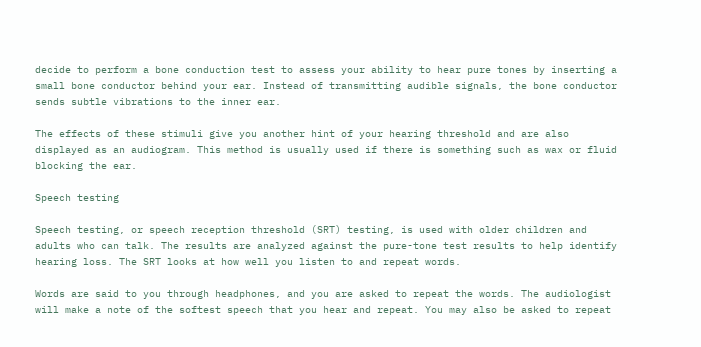decide to perform a bone conduction test to assess your ability to hear pure tones by inserting a small bone conductor behind your ear. Instead of transmitting audible signals, the bone conductor sends subtle vibrations to the inner ear.

The effects of these stimuli give you another hint of your hearing threshold and are also displayed as an audiogram. This method is usually used if there is something such as wax or fluid blocking the ear.

Speech testing

Speech testing, or speech reception threshold (SRT) testing, is used with older children and adults who can talk. The results are analyzed against the pure-tone test results to help identify hearing loss. The SRT looks at how well you listen to and repeat words.

Words are said to you through headphones, and you are asked to repeat the words. The audiologist will make a note of the softest speech that you hear and repeat. You may also be asked to repeat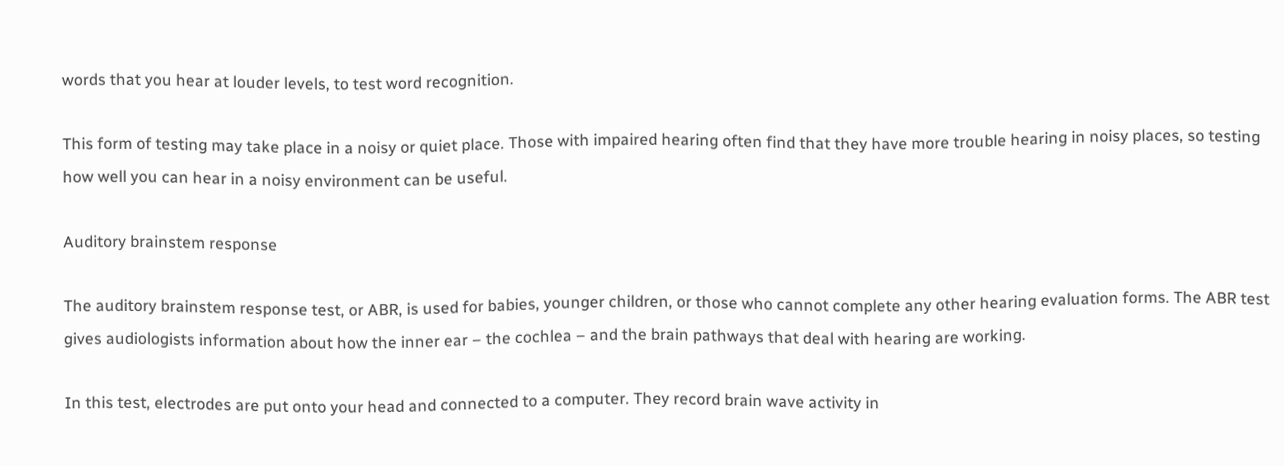words that you hear at louder levels, to test word recognition.

This form of testing may take place in a noisy or quiet place. Those with impaired hearing often find that they have more trouble hearing in noisy places, so testing how well you can hear in a noisy environment can be useful.

Auditory brainstem response

The auditory brainstem response test, or ABR, is used for babies, younger children, or those who cannot complete any other hearing evaluation forms. The ABR test gives audiologists information about how the inner ear – the cochlea – and the brain pathways that deal with hearing are working.

In this test, electrodes are put onto your head and connected to a computer. They record brain wave activity in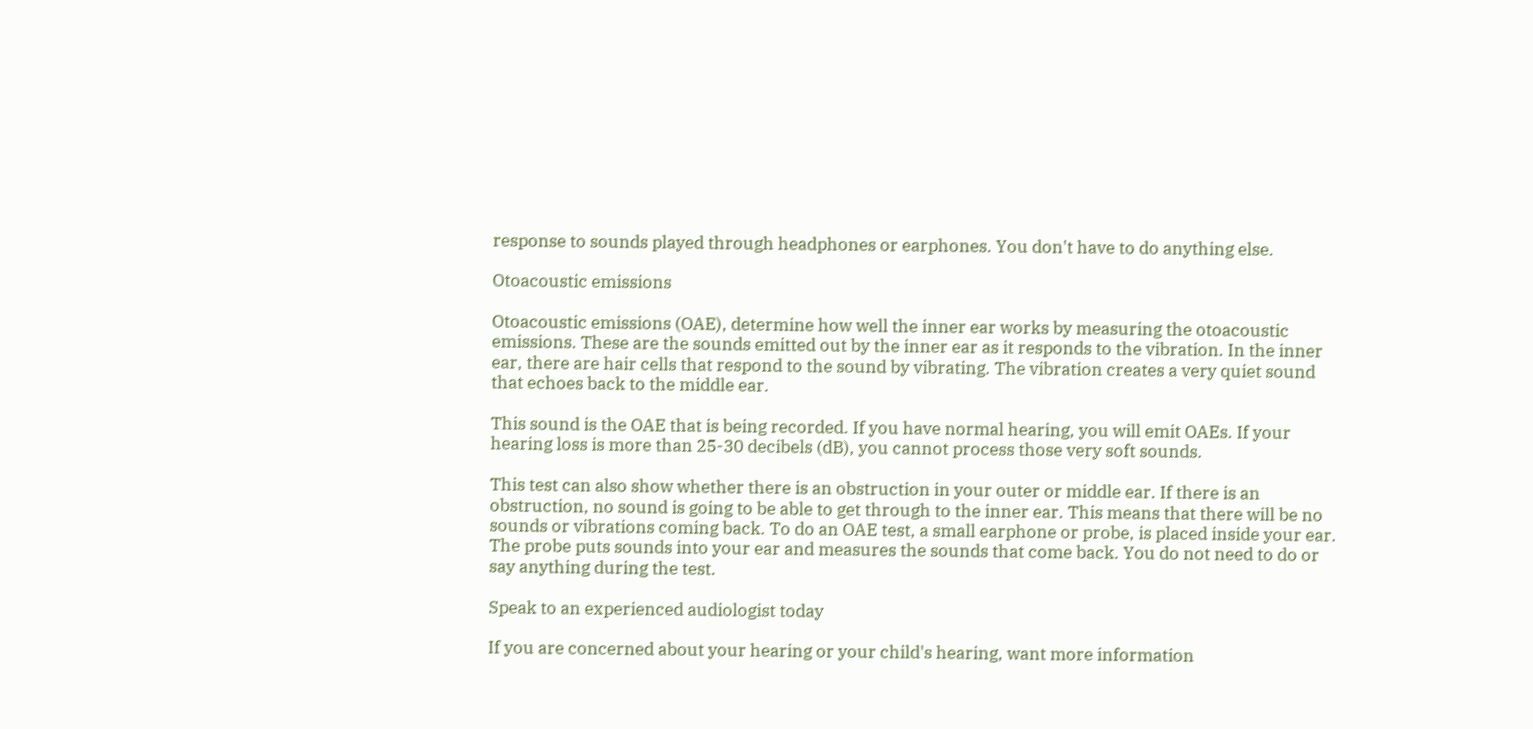response to sounds played through headphones or earphones. You don't have to do anything else.

Otoacoustic emissions

Otoacoustic emissions (OAE), determine how well the inner ear works by measuring the otoacoustic emissions. These are the sounds emitted out by the inner ear as it responds to the vibration. In the inner ear, there are hair cells that respond to the sound by vibrating. The vibration creates a very quiet sound that echoes back to the middle ear.

This sound is the OAE that is being recorded. If you have normal hearing, you will emit OAEs. If your hearing loss is more than 25-30 decibels (dB), you cannot process those very soft sounds.

This test can also show whether there is an obstruction in your outer or middle ear. If there is an obstruction, no sound is going to be able to get through to the inner ear. This means that there will be no sounds or vibrations coming back. To do an OAE test, a small earphone or probe, is placed inside your ear. The probe puts sounds into your ear and measures the sounds that come back. You do not need to do or say anything during the test.

Speak to an experienced audiologist today

If you are concerned about your hearing or your child's hearing, want more information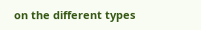on the different types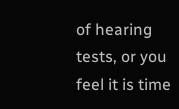of hearing tests, or you feel it is time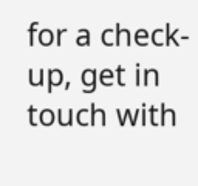for a check-up, get in touch with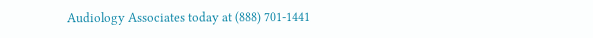Audiology Associates today at (888) 701-1441